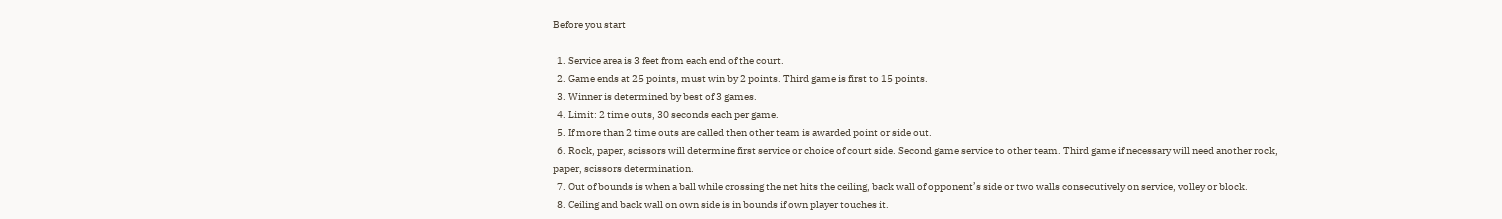Before you start

  1. Service area is 3 feet from each end of the court.
  2. Game ends at 25 points, must win by 2 points. Third game is first to 15 points.
  3. Winner is determined by best of 3 games.
  4. Limit: 2 time outs, 30 seconds each per game.
  5. If more than 2 time outs are called then other team is awarded point or side out.
  6. Rock, paper, scissors will determine first service or choice of court side. Second game service to other team. Third game if necessary will need another rock, paper, scissors determination.
  7. Out of bounds is when a ball while crossing the net hits the ceiling, back wall of opponent’s side or two walls consecutively on service, volley or block.
  8. Ceiling and back wall on own side is in bounds if own player touches it.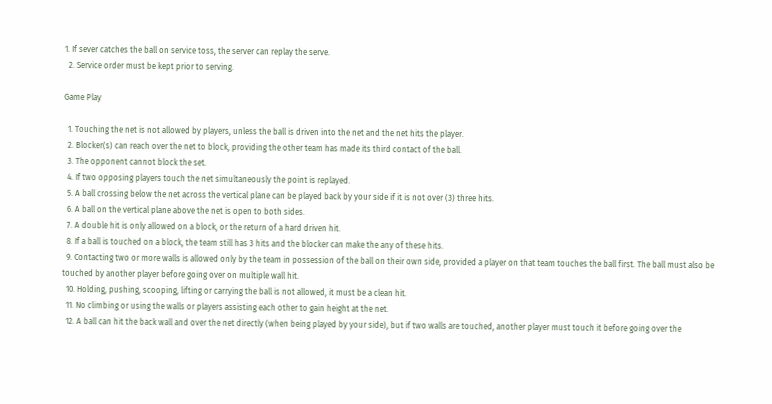1. If sever catches the ball on service toss, the server can replay the serve.
  2. Service order must be kept prior to serving.

Game Play

  1. Touching the net is not allowed by players, unless the ball is driven into the net and the net hits the player.
  2. Blocker(s) can reach over the net to block, providing the other team has made its third contact of the ball.
  3. The opponent cannot block the set.
  4. If two opposing players touch the net simultaneously the point is replayed.
  5. A ball crossing below the net across the vertical plane can be played back by your side if it is not over (3) three hits.
  6. A ball on the vertical plane above the net is open to both sides.
  7. A double hit is only allowed on a block, or the return of a hard driven hit.
  8. If a ball is touched on a block, the team still has 3 hits and the blocker can make the any of these hits.
  9. Contacting two or more walls is allowed only by the team in possession of the ball on their own side, provided a player on that team touches the ball first. The ball must also be touched by another player before going over on multiple wall hit.
  10. Holding, pushing, scooping, lifting or carrying the ball is not allowed, it must be a clean hit.
  11. No climbing or using the walls or players assisting each other to gain height at the net.
  12. A ball can hit the back wall and over the net directly (when being played by your side), but if two walls are touched, another player must touch it before going over the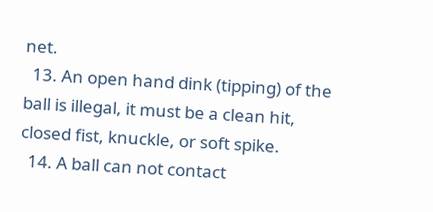net.
  13. An open hand dink (tipping) of the ball is illegal, it must be a clean hit, closed fist, knuckle, or soft spike.
  14. A ball can not contact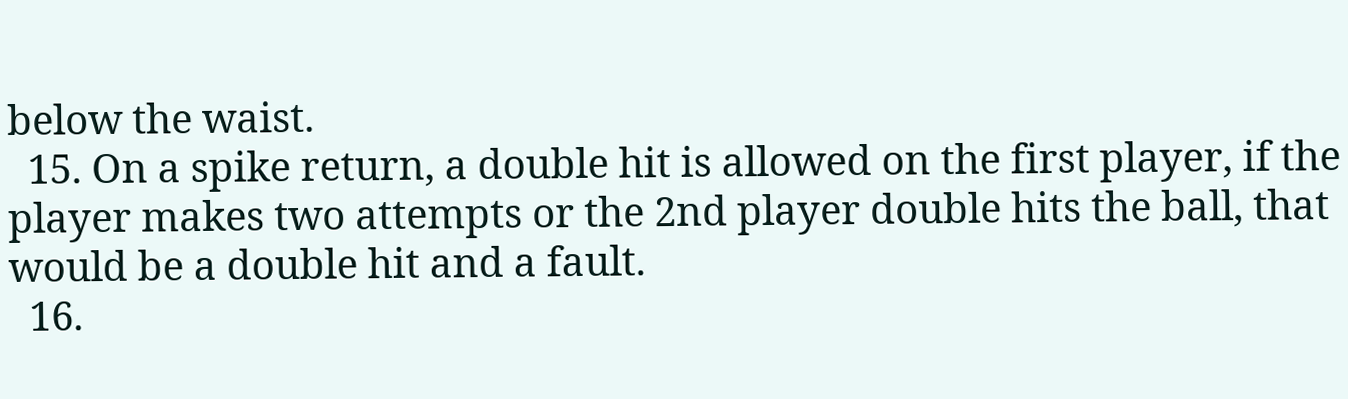below the waist.
  15. On a spike return, a double hit is allowed on the first player, if the player makes two attempts or the 2nd player double hits the ball, that would be a double hit and a fault.
  16.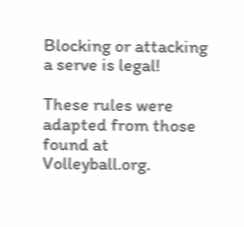Blocking or attacking a serve is legal!

These rules were adapted from those found at Volleyball.org.